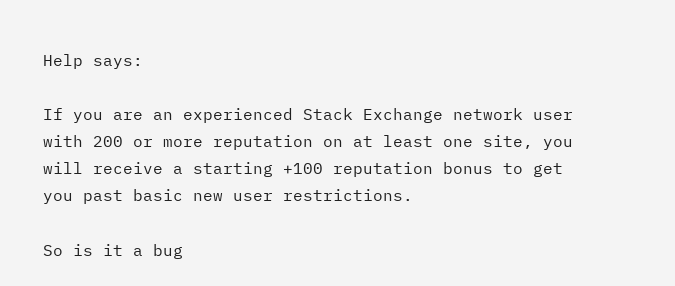Help says:

If you are an experienced Stack Exchange network user with 200 or more reputation on at least one site, you will receive a starting +100 reputation bonus to get you past basic new user restrictions.

So is it a bug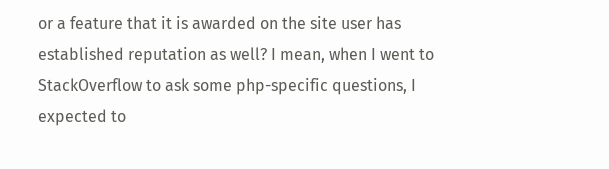or a feature that it is awarded on the site user has established reputation as well? I mean, when I went to StackOverflow to ask some php-specific questions, I expected to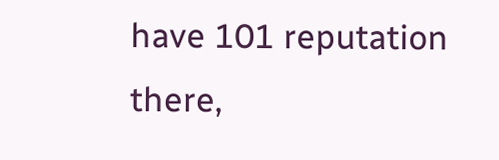have 101 reputation there,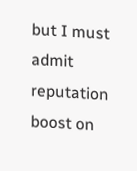but I must admit reputation boost on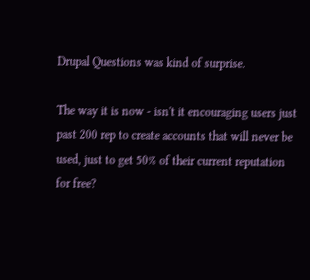Drupal Questions was kind of surprise.

The way it is now - isn't it encouraging users just past 200 rep to create accounts that will never be used, just to get 50% of their current reputation for free?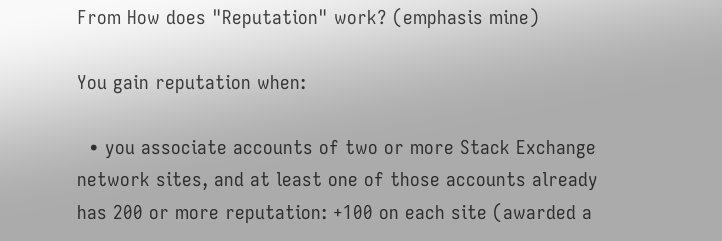From How does "Reputation" work? (emphasis mine)

You gain reputation when:

  • you associate accounts of two or more Stack Exchange network sites, and at least one of those accounts already has 200 or more reputation: +100 on each site (awarded a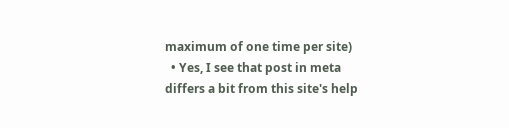maximum of one time per site)
  • Yes, I see that post in meta differs a bit from this site's help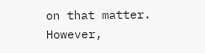on that matter. However,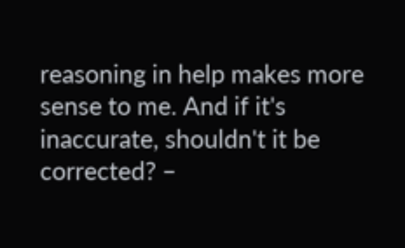reasoning in help makes more sense to me. And if it's inaccurate, shouldn't it be corrected? –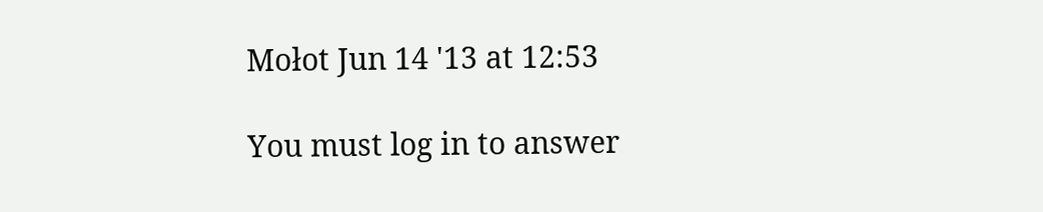Mołot Jun 14 '13 at 12:53

You must log in to answer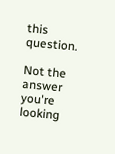this question.

Not the answer you're looking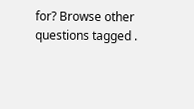for? Browse other questions tagged .